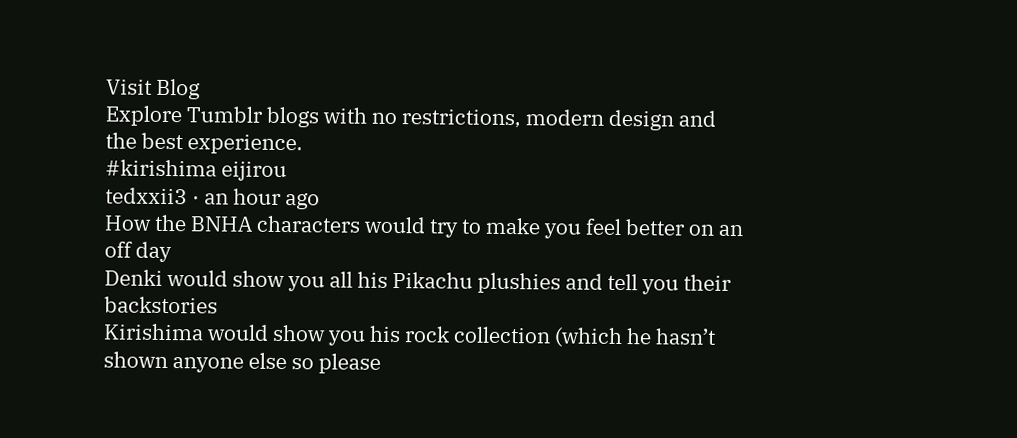Visit Blog
Explore Tumblr blogs with no restrictions, modern design and the best experience.
#kirishima eijirou
tedxxii3 · an hour ago
How the BNHA characters would try to make you feel better on an off day
Denki would show you all his Pikachu plushies and tell you their backstories
Kirishima would show you his rock collection (which he hasn’t shown anyone else so please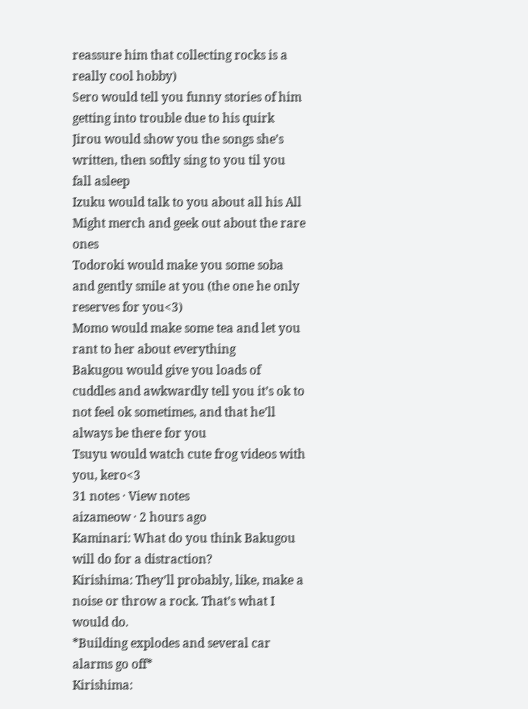reassure him that collecting rocks is a really cool hobby)
Sero would tell you funny stories of him getting into trouble due to his quirk
Jirou would show you the songs she’s written, then softly sing to you til you fall asleep
Izuku would talk to you about all his All Might merch and geek out about the rare ones
Todoroki would make you some soba and gently smile at you (the one he only reserves for you<3)
Momo would make some tea and let you rant to her about everything
Bakugou would give you loads of cuddles and awkwardly tell you it’s ok to not feel ok sometimes, and that he’ll always be there for you
Tsuyu would watch cute frog videos with you, kero<3
31 notes · View notes
aizameow · 2 hours ago
Kaminari: What do you think Bakugou will do for a distraction?
Kirishima: They’ll probably, like, make a noise or throw a rock. That’s what I would do.
*Building explodes and several car alarms go off*
Kirishima: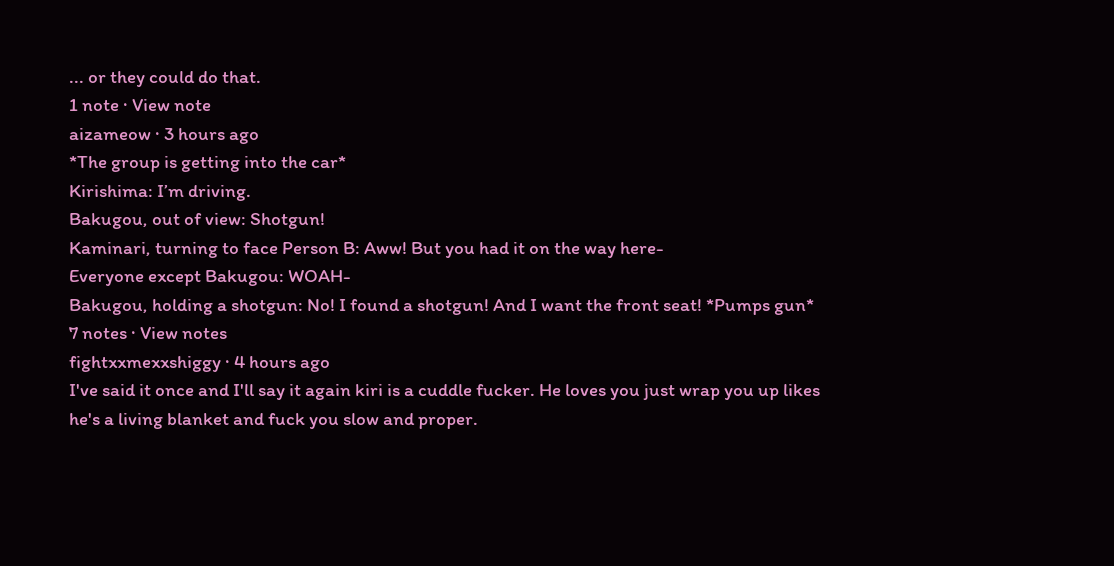... or they could do that.
1 note · View note
aizameow · 3 hours ago
*The group is getting into the car*
Kirishima: I’m driving.
Bakugou, out of view: Shotgun!
Kaminari, turning to face Person B: Aww! But you had it on the way here-
Everyone except Bakugou: WOAH-
Bakugou, holding a shotgun: No! I found a shotgun! And I want the front seat! *Pumps gun*
7 notes · View notes
fightxxmexxshiggy · 4 hours ago
I've said it once and I'll say it again kiri is a cuddle fucker. He loves you just wrap you up likes he's a living blanket and fuck you slow and proper.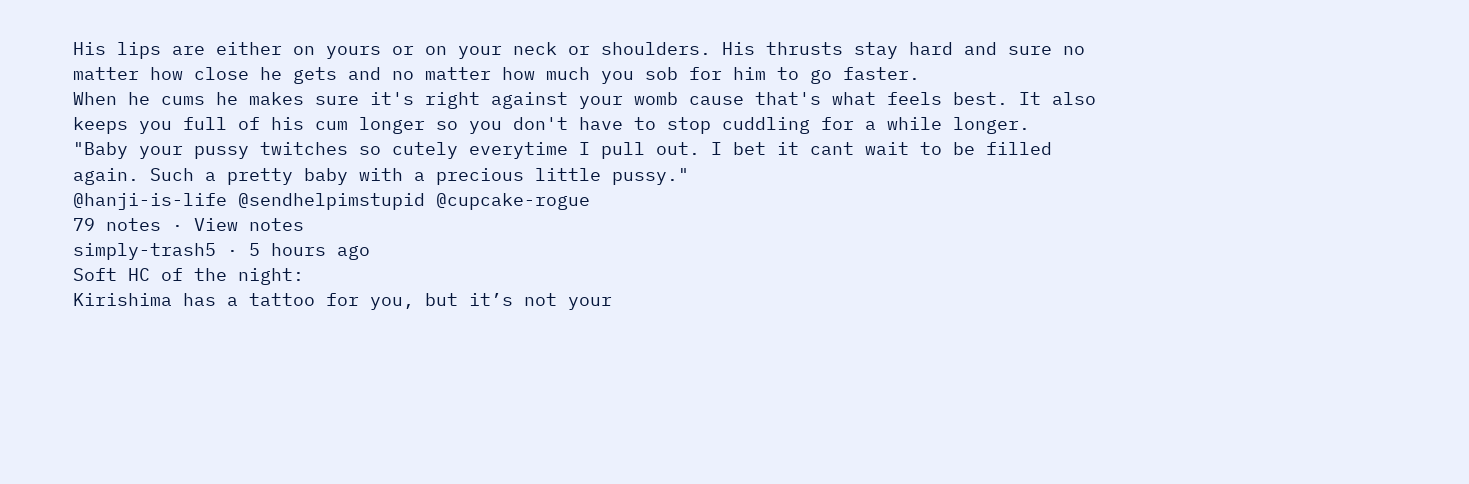His lips are either on yours or on your neck or shoulders. His thrusts stay hard and sure no matter how close he gets and no matter how much you sob for him to go faster.
When he cums he makes sure it's right against your womb cause that's what feels best. It also keeps you full of his cum longer so you don't have to stop cuddling for a while longer.
"Baby your pussy twitches so cutely everytime I pull out. I bet it cant wait to be filled again. Such a pretty baby with a precious little pussy."
@hanji-is-life @sendhelpimstupid @cupcake-rogue
79 notes · View notes
simply-trash5 · 5 hours ago
Soft HC of the night:
Kirishima has a tattoo for you, but it’s not your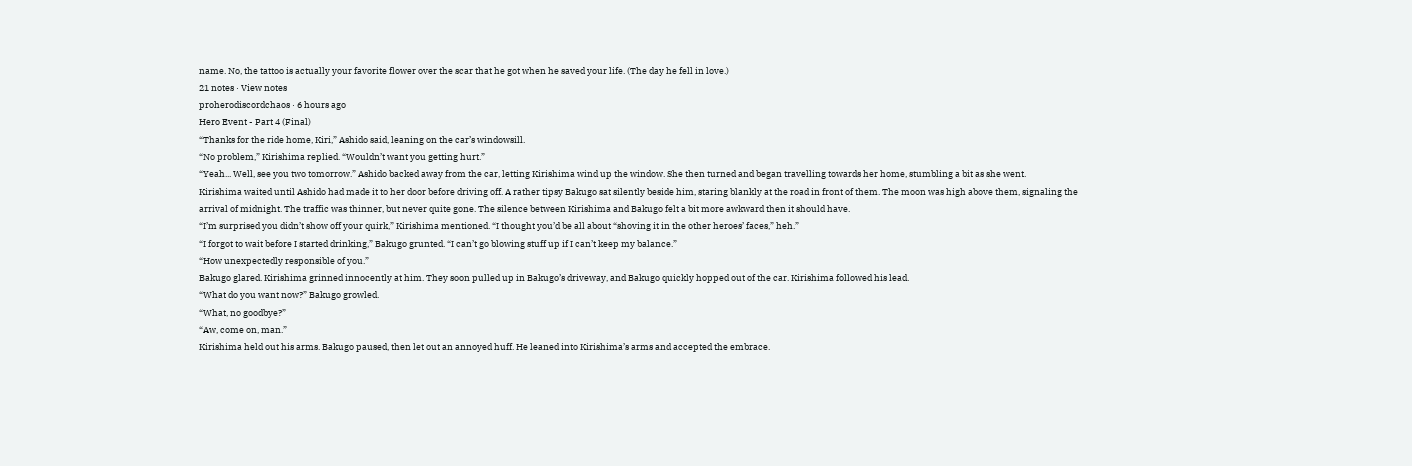name. No, the tattoo is actually your favorite flower over the scar that he got when he saved your life. (The day he fell in love.)
21 notes · View notes
proherodiscordchaos · 6 hours ago
Hero Event - Part 4 (Final)
“Thanks for the ride home, Kiri,” Ashido said, leaning on the car’s windowsill.
“No problem,” Kirishima replied. “Wouldn’t want you getting hurt.”
“Yeah... Well, see you two tomorrow.” Ashido backed away from the car, letting Kirishima wind up the window. She then turned and began travelling towards her home, stumbling a bit as she went.
Kirishima waited until Ashido had made it to her door before driving off. A rather tipsy Bakugo sat silently beside him, staring blankly at the road in front of them. The moon was high above them, signaling the arrival of midnight. The traffic was thinner, but never quite gone. The silence between Kirishima and Bakugo felt a bit more awkward then it should have.
“I’m surprised you didn’t show off your quirk,” Kirishima mentioned. “I thought you’d be all about “shoving it in the other heroes’ faces,” heh.”
“I forgot to wait before I started drinking,” Bakugo grunted. “I can’t go blowing stuff up if I can’t keep my balance.”
“How unexpectedly responsible of you.”
Bakugo glared. Kirishima grinned innocently at him. They soon pulled up in Bakugo’s driveway, and Bakugo quickly hopped out of the car. Kirishima followed his lead.
“What do you want now?” Bakugo growled.
“What, no goodbye?”
“Aw, come on, man.”
Kirishima held out his arms. Bakugo paused, then let out an annoyed huff. He leaned into Kirishima’s arms and accepted the embrace.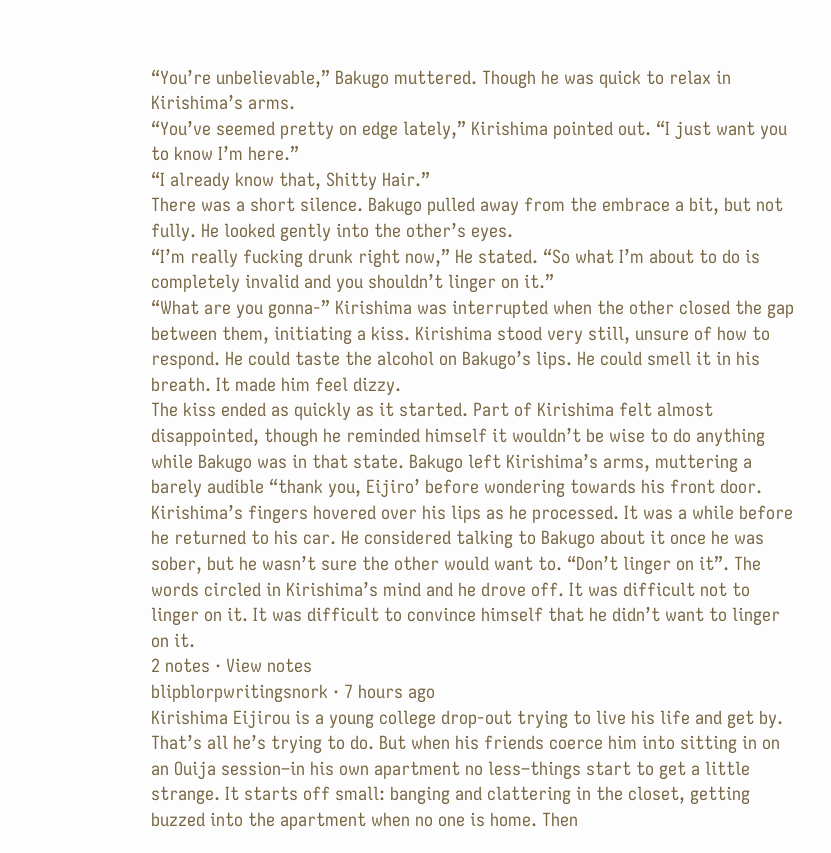“You’re unbelievable,” Bakugo muttered. Though he was quick to relax in Kirishima’s arms.
“You’ve seemed pretty on edge lately,” Kirishima pointed out. “I just want you to know I’m here.”
“I already know that, Shitty Hair.”
There was a short silence. Bakugo pulled away from the embrace a bit, but not fully. He looked gently into the other’s eyes.
“I’m really fucking drunk right now,” He stated. “So what I’m about to do is completely invalid and you shouldn’t linger on it.”
“What are you gonna-” Kirishima was interrupted when the other closed the gap between them, initiating a kiss. Kirishima stood very still, unsure of how to respond. He could taste the alcohol on Bakugo’s lips. He could smell it in his breath. It made him feel dizzy.
The kiss ended as quickly as it started. Part of Kirishima felt almost disappointed, though he reminded himself it wouldn’t be wise to do anything while Bakugo was in that state. Bakugo left Kirishima’s arms, muttering a barely audible “thank you, Eijiro’ before wondering towards his front door.
Kirishima’s fingers hovered over his lips as he processed. It was a while before he returned to his car. He considered talking to Bakugo about it once he was sober, but he wasn’t sure the other would want to. “Don’t linger on it”. The words circled in Kirishima’s mind and he drove off. It was difficult not to linger on it. It was difficult to convince himself that he didn’t want to linger on it.
2 notes · View notes
blipblorpwritingsnork · 7 hours ago
Kirishima Eijirou is a young college drop-out trying to live his life and get by. That’s all he’s trying to do. But when his friends coerce him into sitting in on an Ouija session–in his own apartment no less–things start to get a little strange. It starts off small: banging and clattering in the closet, getting buzzed into the apartment when no one is home. Then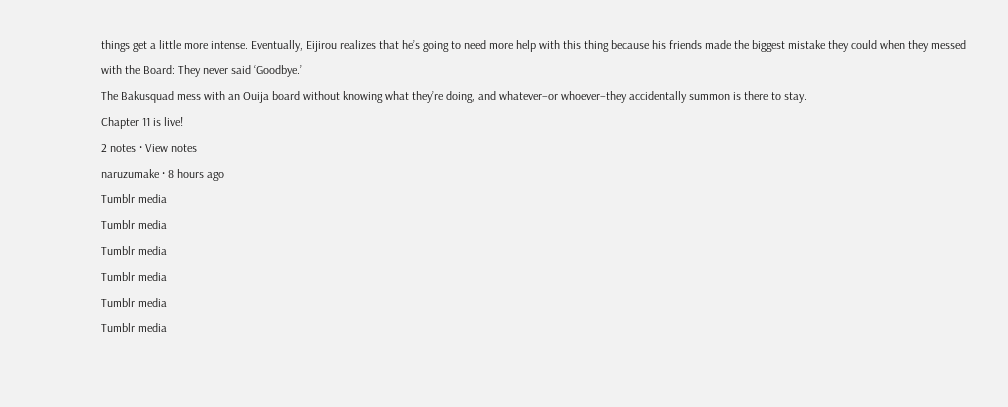things get a little more intense. Eventually, Eijirou realizes that he’s going to need more help with this thing because his friends made the biggest mistake they could when they messed with the Board: They never said ‘Goodbye.’
The Bakusquad mess with an Ouija board without knowing what they’re doing, and whatever–or whoever–they accidentally summon is there to stay.
Chapter 11 is live!
2 notes · View notes
naruzumake · 8 hours ago
Tumblr media
Tumblr media
Tumblr media
Tumblr media
Tumblr media
Tumblr media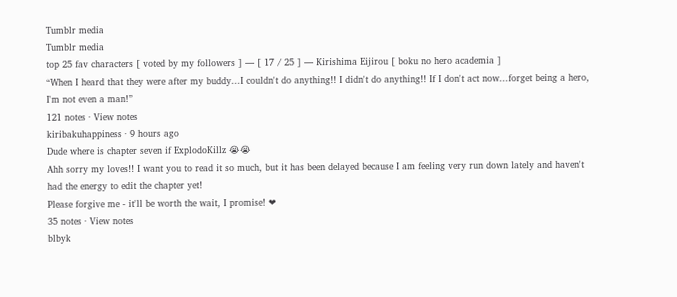Tumblr media
Tumblr media
top 25 fav characters [ voted by my followers ] — [ 17 / 25 ] — Kirishima Eijirou [ boku no hero academia ]
“When I heard that they were after my buddy...I couldn't do anything!! I didn't do anything!! If I don't act now...forget being a hero, I'm not even a man!”
121 notes · View notes
kiribakuhappiness · 9 hours ago
Dude where is chapter seven if ExplodoKillz 😭😭
Ahh sorry my loves!! I want you to read it so much, but it has been delayed because I am feeling very run down lately and haven't had the energy to edit the chapter yet!
Please forgive me - it'll be worth the wait, I promise! ❤
35 notes · View notes
blbyk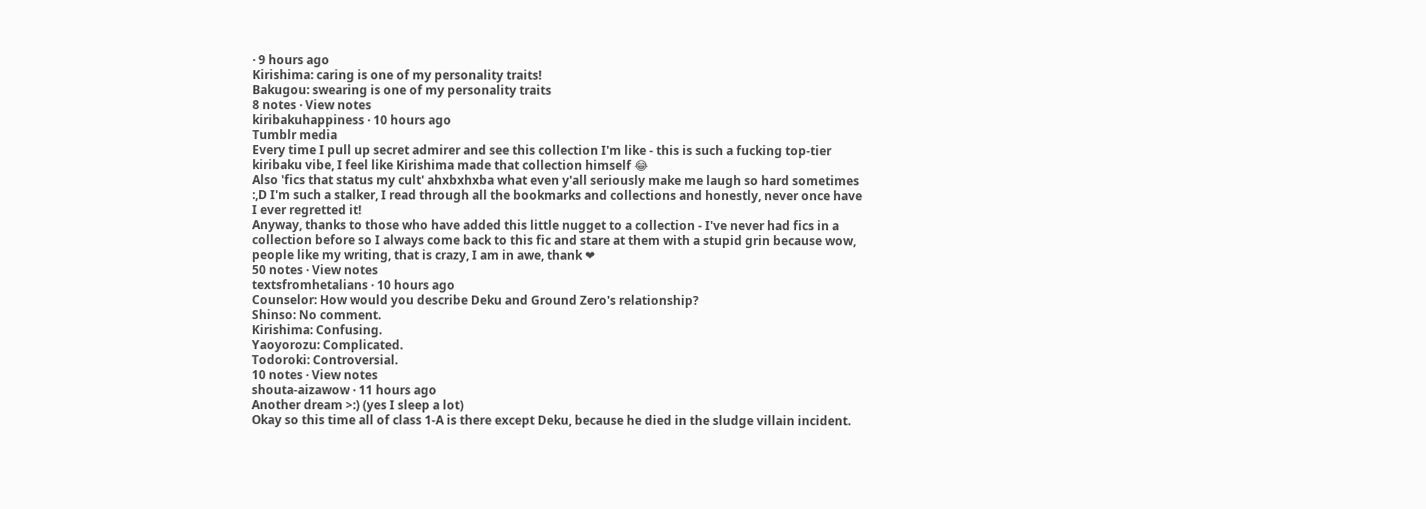· 9 hours ago
Kirishima: caring is one of my personality traits!
Bakugou: swearing is one of my personality traits
8 notes · View notes
kiribakuhappiness · 10 hours ago
Tumblr media
Every time I pull up secret admirer and see this collection I'm like - this is such a fucking top-tier kiribaku vibe, I feel like Kirishima made that collection himself 😂
Also 'fics that status my cult' ahxbxhxba what even y'all seriously make me laugh so hard sometimes :,D I'm such a stalker, I read through all the bookmarks and collections and honestly, never once have I ever regretted it!
Anyway, thanks to those who have added this little nugget to a collection - I've never had fics in a collection before so I always come back to this fic and stare at them with a stupid grin because wow, people like my writing, that is crazy, I am in awe, thank ❤
50 notes · View notes
textsfromhetalians · 10 hours ago
Counselor: How would you describe Deku and Ground Zero's relationship?
Shinso: No comment.
Kirishima: Confusing.
Yaoyorozu: Complicated.
Todoroki: Controversial.
10 notes · View notes
shouta-aizawow · 11 hours ago
Another dream >:) (yes I sleep a lot)
Okay so this time all of class 1-A is there except Deku, because he died in the sludge villain incident.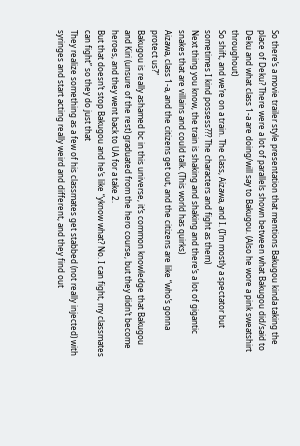So there’s a movie trailer style presentation that mentions Bakugou kinda taking the place of Deku? There were a lot of parallels shown between what Bakugou did/said to Deku and what class 1-a are doing/will say to Bakugou. (Also he wore a pink sweatshirt throughout)
So shift, and we’re on a train. The class, Aizawa, and I. (I’m mostly a spectator but sometimes I kind possess??? The characters and fight as them)
Next thing you know, the train is shaking and shaking and there’s a lot of gigantic snakes that are villains and could talk. (This world has quirks)
Aizawa, class 1-a, and the citizens get out, and the citizens are like “who’s gonna protect us?”
Bakugou is really ashamed bc in this universe, it’s common knowledge that Bakugou and Kiri (unsure of the rest) graduated from the hero course, but they didn’t become heroes, and they went back to UA for a take 2.
But that doesn’t stop Bakugou and he’s like “yknow what? No. I can fight, my classmates can fight” so they do just that
They realize something as a few of his classmates get stabbed (not really injected) with syringes and start acting really weird and different, and they find out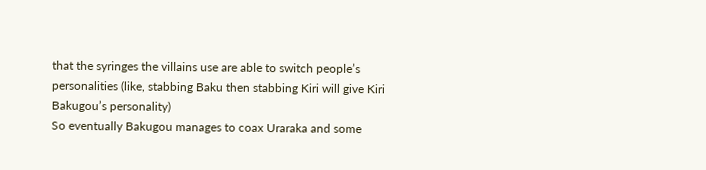that the syringes the villains use are able to switch people’s personalities (like, stabbing Baku then stabbing Kiri will give Kiri Bakugou’s personality)
So eventually Bakugou manages to coax Uraraka and some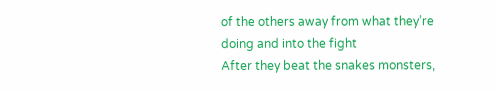of the others away from what they’re doing and into the fight
After they beat the snakes monsters,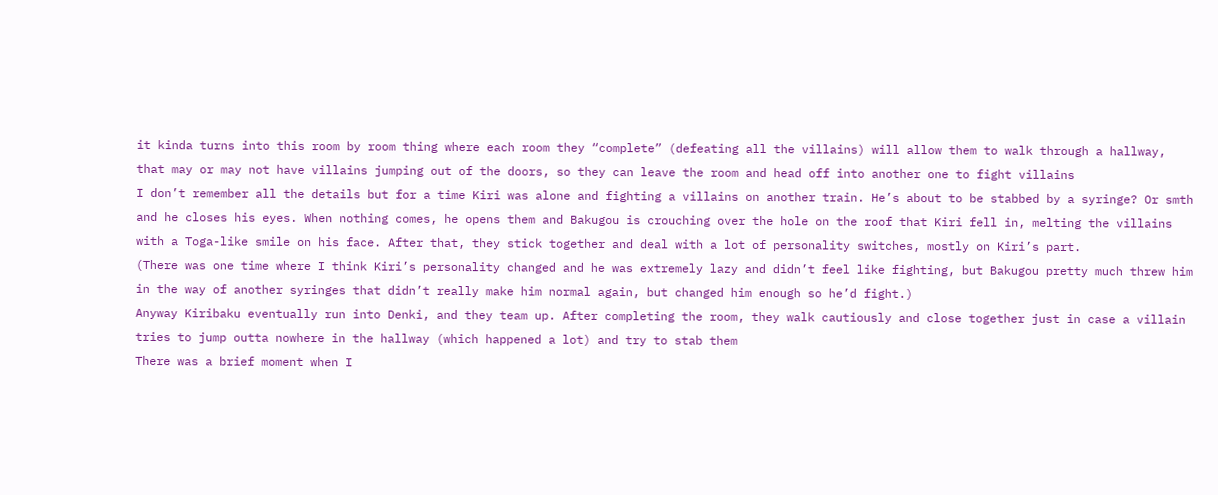it kinda turns into this room by room thing where each room they “complete” (defeating all the villains) will allow them to walk through a hallway, that may or may not have villains jumping out of the doors, so they can leave the room and head off into another one to fight villains
I don’t remember all the details but for a time Kiri was alone and fighting a villains on another train. He’s about to be stabbed by a syringe? Or smth and he closes his eyes. When nothing comes, he opens them and Bakugou is crouching over the hole on the roof that Kiri fell in, melting the villains with a Toga-like smile on his face. After that, they stick together and deal with a lot of personality switches, mostly on Kiri’s part.
(There was one time where I think Kiri’s personality changed and he was extremely lazy and didn’t feel like fighting, but Bakugou pretty much threw him in the way of another syringes that didn’t really make him normal again, but changed him enough so he’d fight.)
Anyway Kiribaku eventually run into Denki, and they team up. After completing the room, they walk cautiously and close together just in case a villain tries to jump outta nowhere in the hallway (which happened a lot) and try to stab them
There was a brief moment when I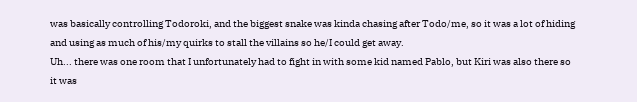was basically controlling Todoroki, and the biggest snake was kinda chasing after Todo/me, so it was a lot of hiding and using as much of his/my quirks to stall the villains so he/I could get away.
Uh... there was one room that I unfortunately had to fight in with some kid named Pablo, but Kiri was also there so it was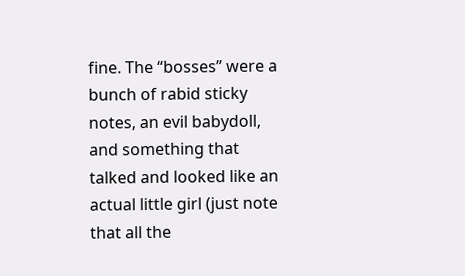fine. The “bosses” were a bunch of rabid sticky notes, an evil babydoll, and something that talked and looked like an actual little girl (just note that all the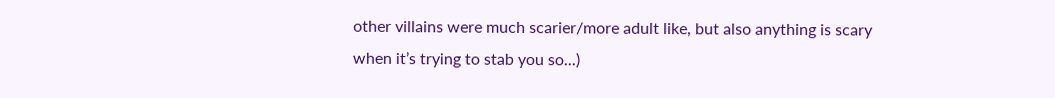other villains were much scarier/more adult like, but also anything is scary when it’s trying to stab you so...)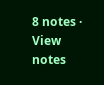8 notes · View notes